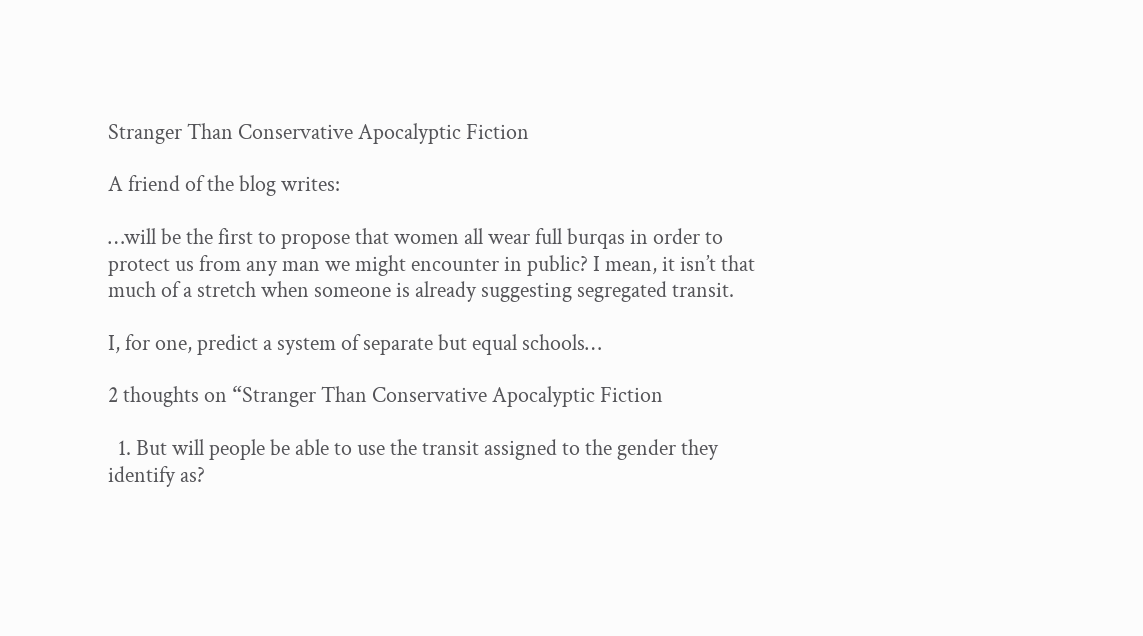Stranger Than Conservative Apocalyptic Fiction

A friend of the blog writes:

…will be the first to propose that women all wear full burqas in order to protect us from any man we might encounter in public? I mean, it isn’t that much of a stretch when someone is already suggesting segregated transit.

I, for one, predict a system of separate but equal schools…

2 thoughts on “Stranger Than Conservative Apocalyptic Fiction

  1. But will people be able to use the transit assigned to the gender they identify as?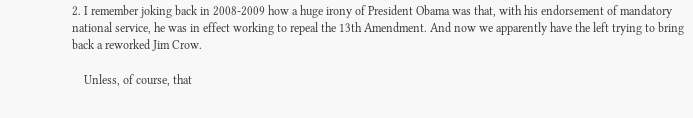2. I remember joking back in 2008-2009 how a huge irony of President Obama was that, with his endorsement of mandatory national service, he was in effect working to repeal the 13th Amendment. And now we apparently have the left trying to bring back a reworked Jim Crow.

    Unless, of course, that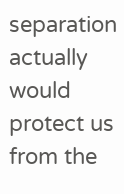separation actually would protect us from the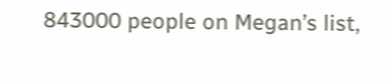843000 people on Megan’s list,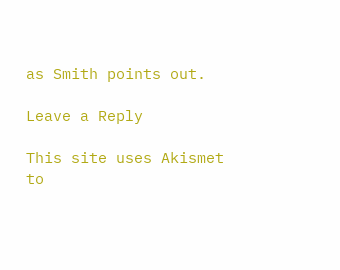as Smith points out.

Leave a Reply

This site uses Akismet to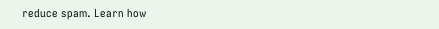reduce spam. Learn how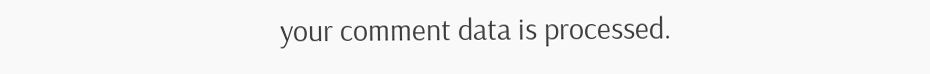your comment data is processed.